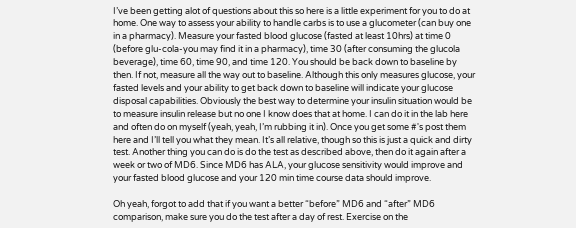I’ve been getting alot of questions about this so here is a little experiment for you to do at home. One way to assess your ability to handle carbs is to use a glucometer (can buy one in a pharmacy). Measure your fasted blood glucose (fasted at least 10hrs) at time 0 (before glu-cola-you may find it in a pharmacy), time 30 (after consuming the glucola beverage), time 60, time 90, and time 120. You should be back down to baseline by then. If not, measure all the way out to baseline. Although this only measures glucose, your fasted levels and your ability to get back down to baseline will indicate your glucose disposal capabilities. Obviously the best way to determine your insulin situation would be to measure insulin release but no one I know does that at home. I can do it in the lab here and often do on myself (yeah, yeah, I’m rubbing it in). Once you get some #'s post them here and I’ll tell you what they mean. It’s all relative, though so this is just a quick and dirty test. Another thing you can do is do the test as described above, then do it again after a week or two of MD6. Since MD6 has ALA, your glucose sensitivity would improve and your fasted blood glucose and your 120 min time course data should improve.

Oh yeah, forgot to add that if you want a better “before” MD6 and “after” MD6 comparison, make sure you do the test after a day of rest. Exercise on the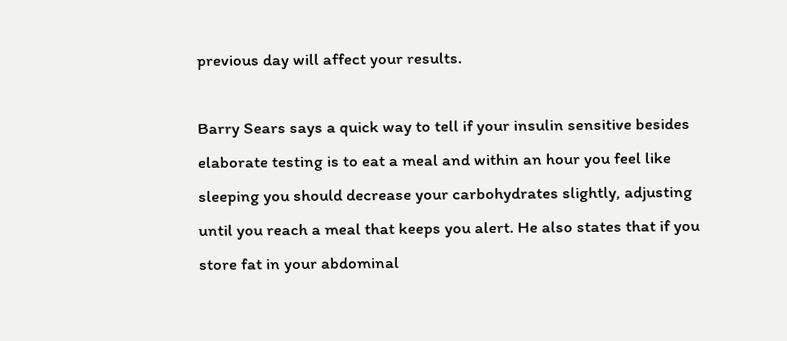previous day will affect your results.

Barry Sears says a quick way to tell if your insulin sensitive besides elaborate testing is to eat a meal and within an hour you feel like sleeping you should decrease your carbohydrates slightly, adjusting until you reach a meal that keeps you alert. He also states that if you store fat in your abdominal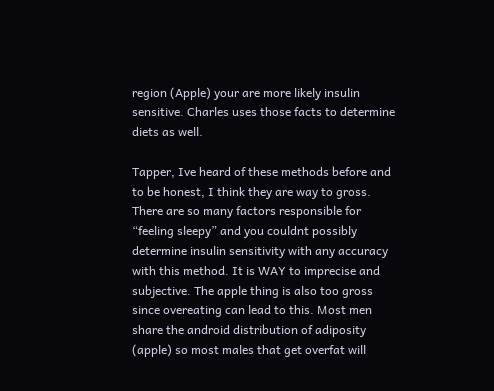region (Apple) your are more likely insulin sensitive. Charles uses those facts to determine diets as well.

Tapper, Ive heard of these methods before and to be honest, I think they are way to gross. There are so many factors responsible for “feeling sleepy” and you couldnt possibly determine insulin sensitivity with any accuracy with this method. It is WAY to imprecise and subjective. The apple thing is also too gross since overeating can lead to this. Most men share the android distribution of adiposity (apple) so most males that get overfat will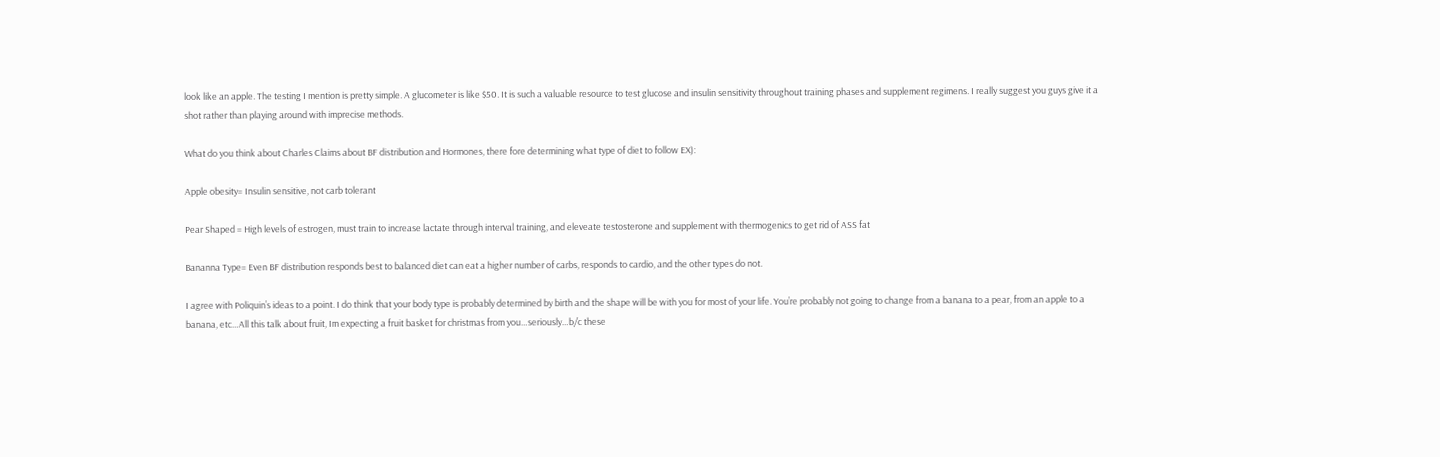look like an apple. The testing I mention is pretty simple. A glucometer is like $50. It is such a valuable resource to test glucose and insulin sensitivity throughout training phases and supplement regimens. I really suggest you guys give it a shot rather than playing around with imprecise methods.

What do you think about Charles Claims about BF distribution and Hormones, there fore determining what type of diet to follow EX):

Apple obesity= Insulin sensitive, not carb tolerant

Pear Shaped = High levels of estrogen, must train to increase lactate through interval training, and eleveate testosterone and supplement with thermogenics to get rid of ASS fat

Bananna Type= Even BF distribution responds best to balanced diet can eat a higher number of carbs, responds to cardio, and the other types do not.

I agree with Poliquin’s ideas to a point. I do think that your body type is probably determined by birth and the shape will be with you for most of your life. You’re probably not going to change from a banana to a pear, from an apple to a banana, etc…All this talk about fruit, Im expecting a fruit basket for christmas from you…seriously…b/c these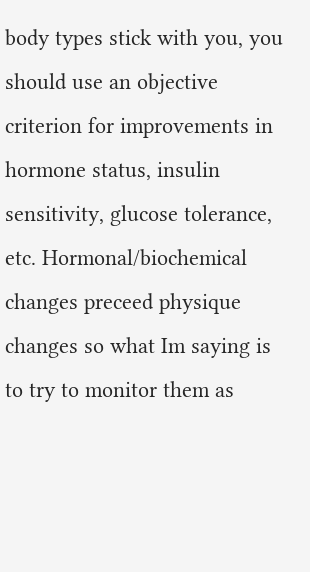body types stick with you, you should use an objective criterion for improvements in hormone status, insulin sensitivity, glucose tolerance, etc. Hormonal/biochemical changes preceed physique changes so what Im saying is to try to monitor them as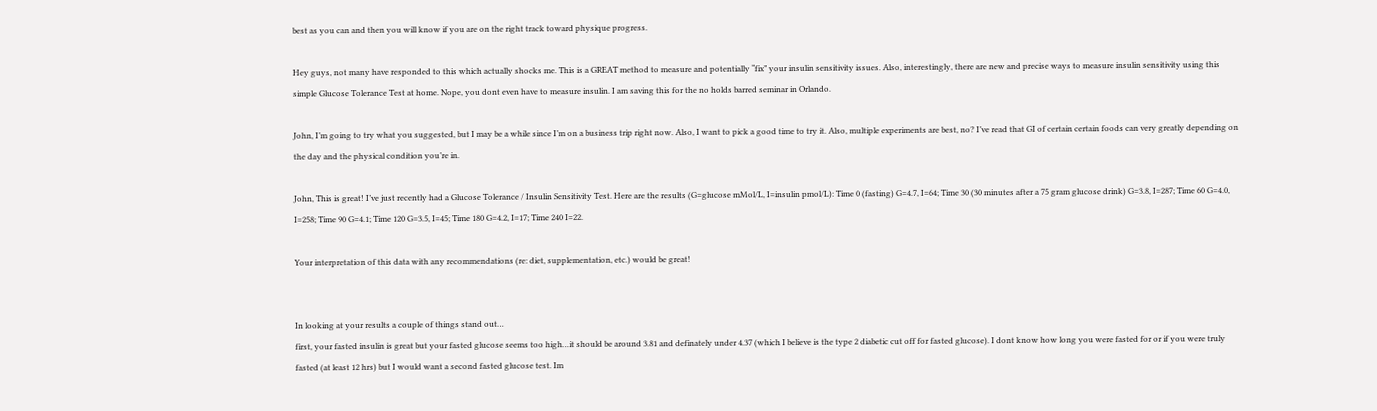best as you can and then you will know if you are on the right track toward physique progress.

Hey guys, not many have responded to this which actually shocks me. This is a GREAT method to measure and potentially “fix” your insulin sensitivity issues. Also, interestingly, there are new and precise ways to measure insulin sensitivity using this simple Glucose Tolerance Test at home. Nope, you dont even have to measure insulin. I am saving this for the no holds barred seminar in Orlando.

John, I’m going to try what you suggested, but I may be a while since I’m on a business trip right now. Also, I want to pick a good time to try it. Also, multiple experiments are best, no? I’ve read that GI of certain certain foods can very greatly depending on the day and the physical condition you’re in.

John, This is great! I’ve just recently had a Glucose Tolerance / Insulin Sensitivity Test. Here are the results (G=glucose mMol/L, I=insulin pmol/L): Time 0 (fasting) G=4.7, I=64; Time 30 (30 minutes after a 75 gram glucose drink) G=3.8, I=287; Time 60 G=4.0, I=258; Time 90 G=4.1; Time 120 G=3.5, I=45; Time 180 G=4.2, I=17; Time 240 I=22.

Your interpretation of this data with any recommendations (re: diet, supplementation, etc.) would be great!


In looking at your results a couple of things stand out…
first, your fasted insulin is great but your fasted glucose seems too high…it should be around 3.81 and definately under 4.37 (which I believe is the type 2 diabetic cut off for fasted glucose). I dont know how long you were fasted for or if you were truly fasted (at least 12 hrs) but I would want a second fasted glucose test. Im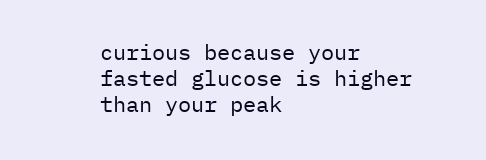curious because your fasted glucose is higher than your peak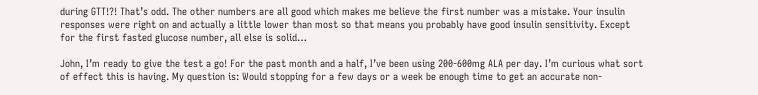during GTT!?! That’s odd. The other numbers are all good which makes me believe the first number was a mistake. Your insulin responses were right on and actually a little lower than most so that means you probably have good insulin sensitivity. Except for the first fasted glucose number, all else is solid…

John, I’m ready to give the test a go! For the past month and a half, I’ve been using 200-600mg ALA per day. I’m curious what sort of effect this is having. My question is: Would stopping for a few days or a week be enough time to get an accurate non-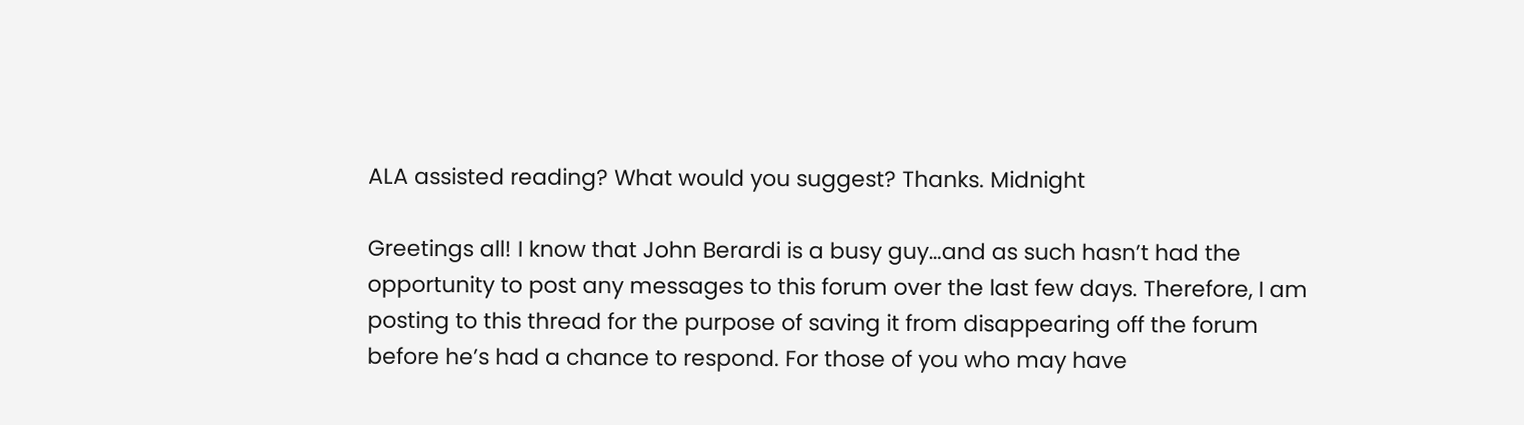ALA assisted reading? What would you suggest? Thanks. Midnight

Greetings all! I know that John Berardi is a busy guy…and as such hasn’t had the opportunity to post any messages to this forum over the last few days. Therefore, I am posting to this thread for the purpose of saving it from disappearing off the forum before he’s had a chance to respond. For those of you who may have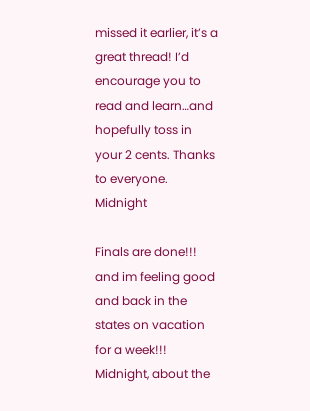missed it earlier, it’s a great thread! I’d encourage you to read and learn…and hopefully toss in your 2 cents. Thanks to everyone. Midnight

Finals are done!!! and im feeling good and back in the states on vacation for a week!!! Midnight, about the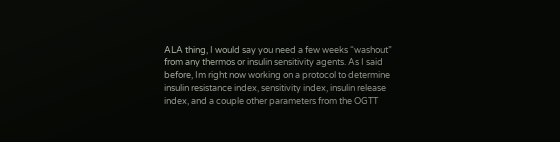ALA thing, I would say you need a few weeks “washout” from any thermos or insulin sensitivity agents. As I said before, Im right now working on a protocol to determine insulin resistance index, sensitivity index, insulin release index, and a couple other parameters from the OGTT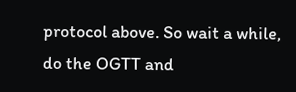protocol above. So wait a while, do the OGTT and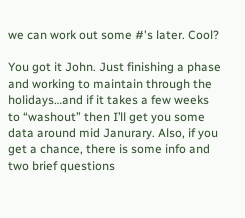we can work out some #'s later. Cool?

You got it John. Just finishing a phase and working to maintain through the holidays…and if it takes a few weeks to “washout” then I’ll get you some data around mid Janurary. Also, if you get a chance, there is some info and two brief questions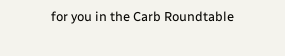for you in the Carb Roundtable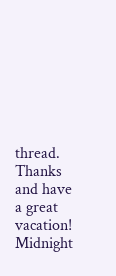thread. Thanks and have a great vacation! Midnight